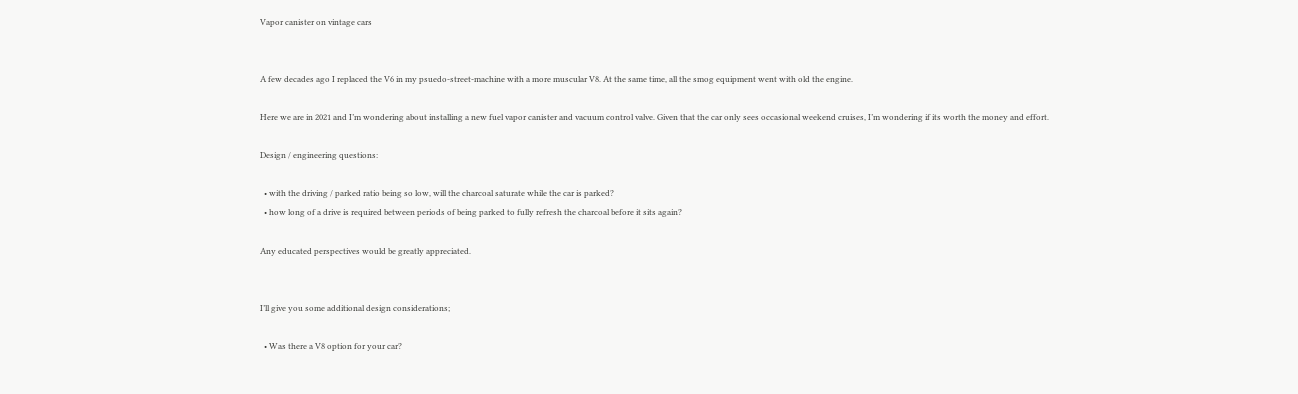Vapor canister on vintage cars


A few decades ago I replaced the V6 in my psuedo-street-machine with a more muscular V8. At the same time, all the smog equipment went with old the engine.

Here we are in 2021 and I’m wondering about installing a new fuel vapor canister and vacuum control valve. Given that the car only sees occasional weekend cruises, I’m wondering if its worth the money and effort.

Design / engineering questions:

  • with the driving / parked ratio being so low, will the charcoal saturate while the car is parked?
  • how long of a drive is required between periods of being parked to fully refresh the charcoal before it sits again?

Any educated perspectives would be greatly appreciated.


I’ll give you some additional design considerations;

  • Was there a V8 option for your car?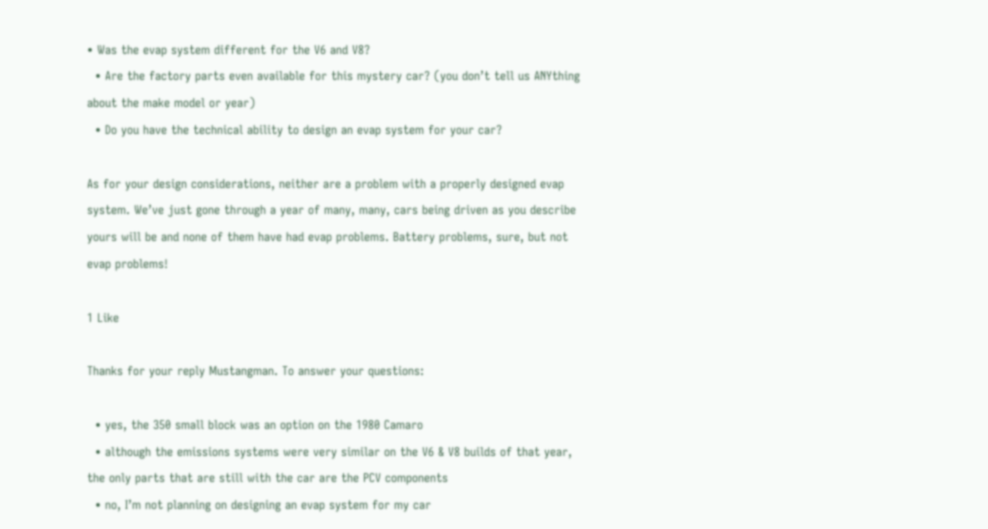• Was the evap system different for the V6 and V8?
  • Are the factory parts even available for this mystery car? (you don’t tell us ANYthing about the make model or year)
  • Do you have the technical ability to design an evap system for your car?

As for your design considerations, neither are a problem with a properly designed evap system. We’ve just gone through a year of many, many, cars being driven as you describe yours will be and none of them have had evap problems. Battery problems, sure, but not evap problems!

1 Like

Thanks for your reply Mustangman. To answer your questions:

  • yes, the 350 small block was an option on the 1980 Camaro
  • although the emissions systems were very similar on the V6 & V8 builds of that year, the only parts that are still with the car are the PCV components
  • no, I’m not planning on designing an evap system for my car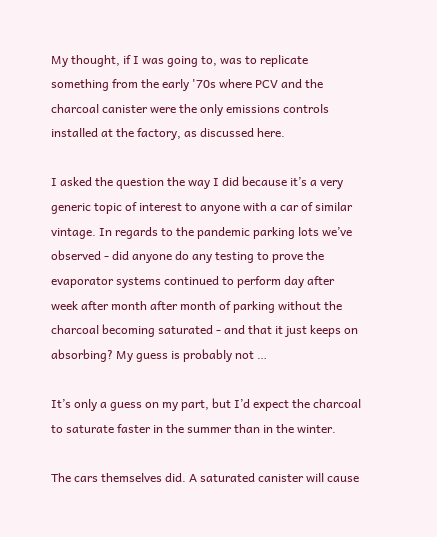My thought, if I was going to, was to replicate something from the early '70s where PCV and the charcoal canister were the only emissions controls installed at the factory, as discussed here.

I asked the question the way I did because it’s a very generic topic of interest to anyone with a car of similar vintage. In regards to the pandemic parking lots we’ve observed - did anyone do any testing to prove the evaporator systems continued to perform day after week after month after month of parking without the charcoal becoming saturated - and that it just keeps on absorbing? My guess is probably not …

It’s only a guess on my part, but I’d expect the charcoal to saturate faster in the summer than in the winter.

The cars themselves did. A saturated canister will cause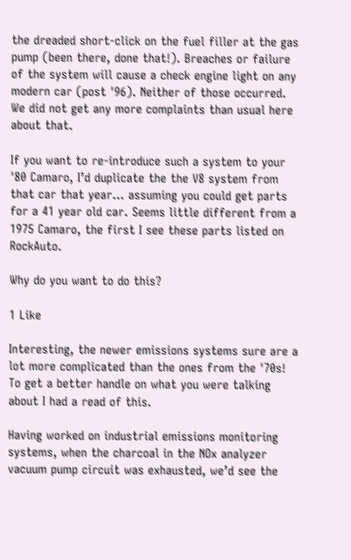the dreaded short-click on the fuel filler at the gas pump (been there, done that!). Breaches or failure of the system will cause a check engine light on any modern car (post '96). Neither of those occurred. We did not get any more complaints than usual here about that.

If you want to re-introduce such a system to your '80 Camaro, I’d duplicate the the V8 system from that car that year… assuming you could get parts for a 41 year old car. Seems little different from a 1975 Camaro, the first I see these parts listed on RockAuto.

Why do you want to do this?

1 Like

Interesting, the newer emissions systems sure are a lot more complicated than the ones from the '70s! To get a better handle on what you were talking about I had a read of this.

Having worked on industrial emissions monitoring systems, when the charcoal in the NOx analyzer vacuum pump circuit was exhausted, we’d see the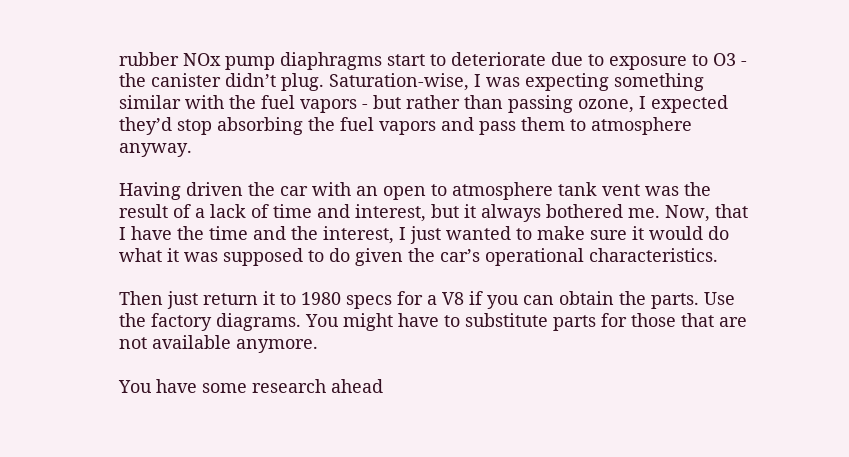rubber NOx pump diaphragms start to deteriorate due to exposure to O3 - the canister didn’t plug. Saturation-wise, I was expecting something similar with the fuel vapors - but rather than passing ozone, I expected they’d stop absorbing the fuel vapors and pass them to atmosphere anyway.

Having driven the car with an open to atmosphere tank vent was the result of a lack of time and interest, but it always bothered me. Now, that I have the time and the interest, I just wanted to make sure it would do what it was supposed to do given the car’s operational characteristics.

Then just return it to 1980 specs for a V8 if you can obtain the parts. Use the factory diagrams. You might have to substitute parts for those that are not available anymore.

You have some research ahead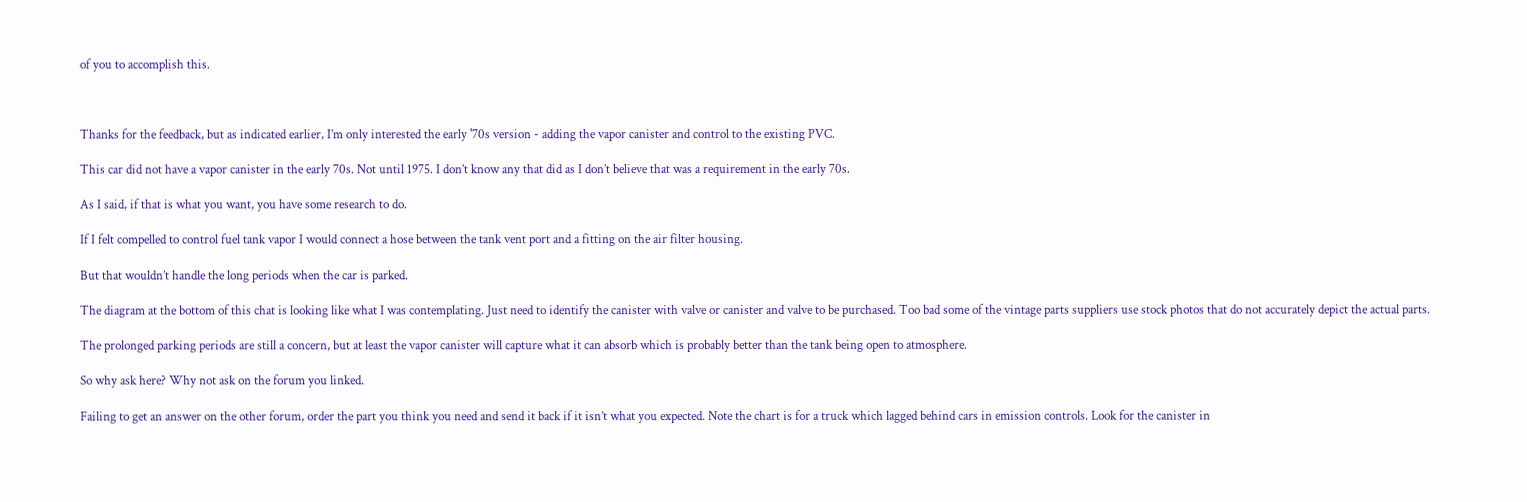of you to accomplish this.



Thanks for the feedback, but as indicated earlier, I’m only interested the early '70s version - adding the vapor canister and control to the existing PVC.

This car did not have a vapor canister in the early 70s. Not until 1975. I don’t know any that did as I don’t believe that was a requirement in the early 70s.

As I said, if that is what you want, you have some research to do.

If I felt compelled to control fuel tank vapor I would connect a hose between the tank vent port and a fitting on the air filter housing.

But that wouldn’t handle the long periods when the car is parked.

The diagram at the bottom of this chat is looking like what I was contemplating. Just need to identify the canister with valve or canister and valve to be purchased. Too bad some of the vintage parts suppliers use stock photos that do not accurately depict the actual parts.

The prolonged parking periods are still a concern, but at least the vapor canister will capture what it can absorb which is probably better than the tank being open to atmosphere.

So why ask here? Why not ask on the forum you linked.

Failing to get an answer on the other forum, order the part you think you need and send it back if it isn’t what you expected. Note the chart is for a truck which lagged behind cars in emission controls. Look for the canister in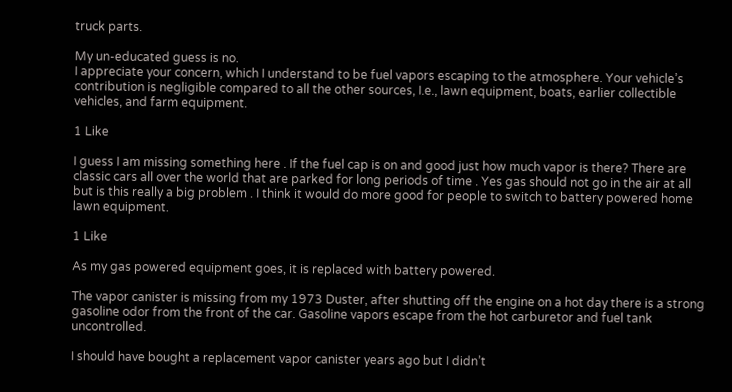truck parts.

My un-educated guess is no.
I appreciate your concern, which I understand to be fuel vapors escaping to the atmosphere. Your vehicle’s contribution is negligible compared to all the other sources, I.e., lawn equipment, boats, earlier collectible vehicles, and farm equipment.

1 Like

I guess I am missing something here . If the fuel cap is on and good just how much vapor is there? There are classic cars all over the world that are parked for long periods of time . Yes gas should not go in the air at all but is this really a big problem . I think it would do more good for people to switch to battery powered home lawn equipment.

1 Like

As my gas powered equipment goes, it is replaced with battery powered.

The vapor canister is missing from my 1973 Duster, after shutting off the engine on a hot day there is a strong gasoline odor from the front of the car. Gasoline vapors escape from the hot carburetor and fuel tank uncontrolled.

I should have bought a replacement vapor canister years ago but I didn’t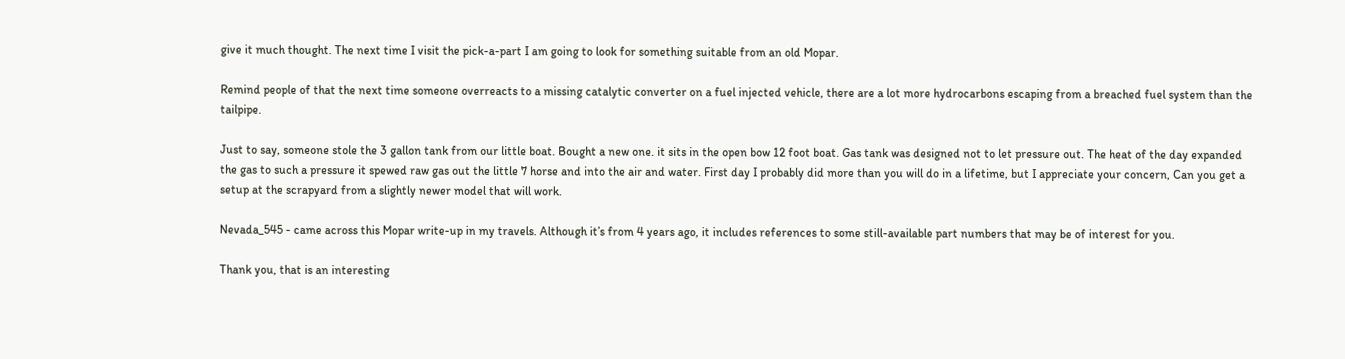give it much thought. The next time I visit the pick-a-part I am going to look for something suitable from an old Mopar.

Remind people of that the next time someone overreacts to a missing catalytic converter on a fuel injected vehicle, there are a lot more hydrocarbons escaping from a breached fuel system than the tailpipe.

Just to say, someone stole the 3 gallon tank from our little boat. Bought a new one. it sits in the open bow 12 foot boat. Gas tank was designed not to let pressure out. The heat of the day expanded the gas to such a pressure it spewed raw gas out the little 7 horse and into the air and water. First day I probably did more than you will do in a lifetime, but I appreciate your concern, Can you get a setup at the scrapyard from a slightly newer model that will work.

Nevada_545 - came across this Mopar write-up in my travels. Although it’s from 4 years ago, it includes references to some still-available part numbers that may be of interest for you.

Thank you, that is an interesting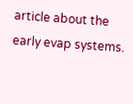article about the early evap systems.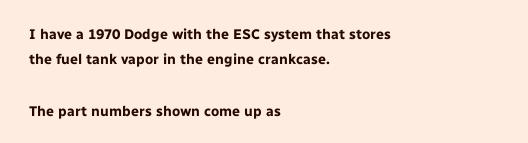I have a 1970 Dodge with the ESC system that stores the fuel tank vapor in the engine crankcase.

The part numbers shown come up as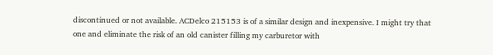discontinued or not available. ACDelco 215153 is of a similar design and inexpensive. I might try that one and eliminate the risk of an old canister filling my carburetor with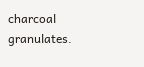charcoal granulates.